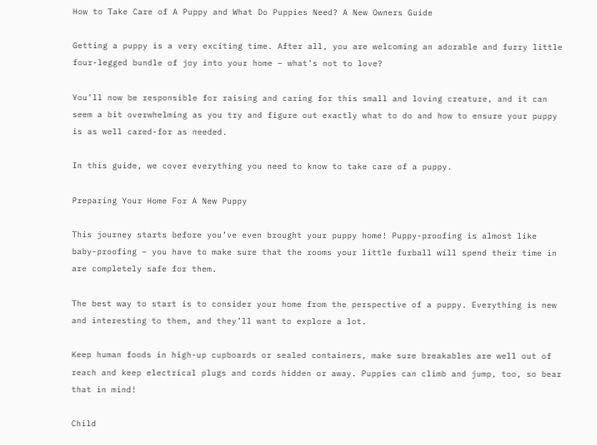How to Take Care of A Puppy and What Do Puppies Need? A New Owners Guide

Getting a puppy is a very exciting time. After all, you are welcoming an adorable and furry little four-legged bundle of joy into your home – what’s not to love?

You’ll now be responsible for raising and caring for this small and loving creature, and it can seem a bit overwhelming as you try and figure out exactly what to do and how to ensure your puppy is as well cared-for as needed.

In this guide, we cover everything you need to know to take care of a puppy.

Preparing Your Home For A New Puppy

This journey starts before you’ve even brought your puppy home! Puppy-proofing is almost like baby-proofing – you have to make sure that the rooms your little furball will spend their time in are completely safe for them.

The best way to start is to consider your home from the perspective of a puppy. Everything is new and interesting to them, and they’ll want to explore a lot.

Keep human foods in high-up cupboards or sealed containers, make sure breakables are well out of reach and keep electrical plugs and cords hidden or away. Puppies can climb and jump, too, so bear that in mind!

Child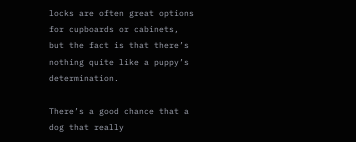locks are often great options for cupboards or cabinets, but the fact is that there’s nothing quite like a puppy’s determination.

There’s a good chance that a dog that really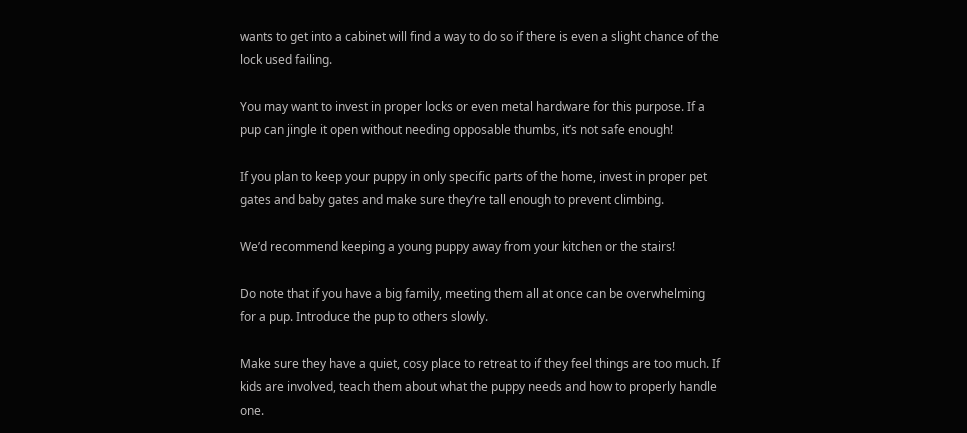wants to get into a cabinet will find a way to do so if there is even a slight chance of the lock used failing.

You may want to invest in proper locks or even metal hardware for this purpose. If a pup can jingle it open without needing opposable thumbs, it’s not safe enough!

If you plan to keep your puppy in only specific parts of the home, invest in proper pet gates and baby gates and make sure they’re tall enough to prevent climbing.

We’d recommend keeping a young puppy away from your kitchen or the stairs!

Do note that if you have a big family, meeting them all at once can be overwhelming for a pup. Introduce the pup to others slowly.

Make sure they have a quiet, cosy place to retreat to if they feel things are too much. If kids are involved, teach them about what the puppy needs and how to properly handle one.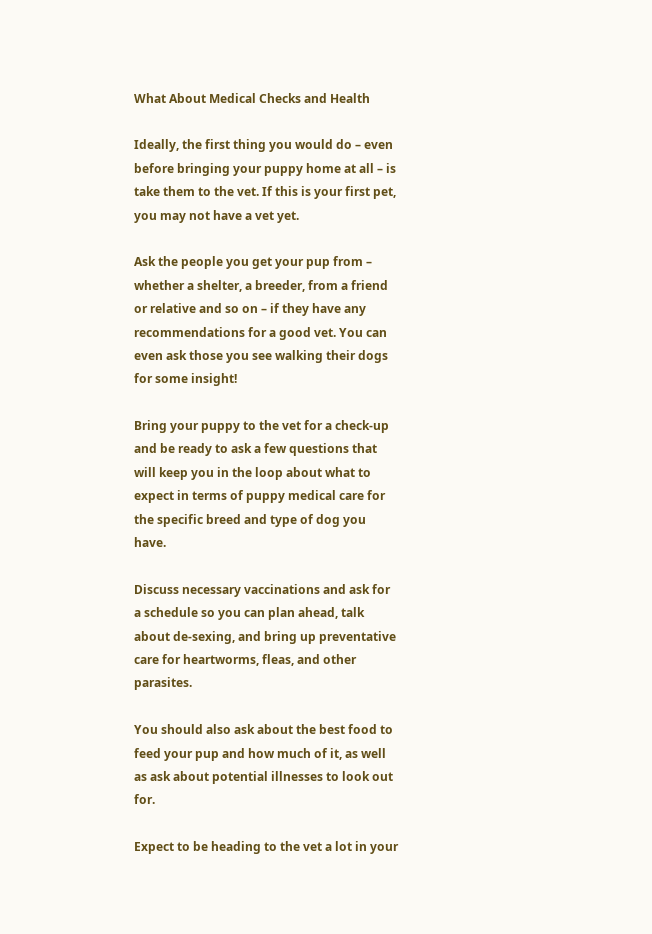What About Medical Checks and Health

Ideally, the first thing you would do – even before bringing your puppy home at all – is take them to the vet. If this is your first pet, you may not have a vet yet.

Ask the people you get your pup from – whether a shelter, a breeder, from a friend or relative and so on – if they have any recommendations for a good vet. You can even ask those you see walking their dogs for some insight!

Bring your puppy to the vet for a check-up and be ready to ask a few questions that will keep you in the loop about what to expect in terms of puppy medical care for the specific breed and type of dog you have.

Discuss necessary vaccinations and ask for a schedule so you can plan ahead, talk about de-sexing, and bring up preventative care for heartworms, fleas, and other parasites.

You should also ask about the best food to feed your pup and how much of it, as well as ask about potential illnesses to look out for.

Expect to be heading to the vet a lot in your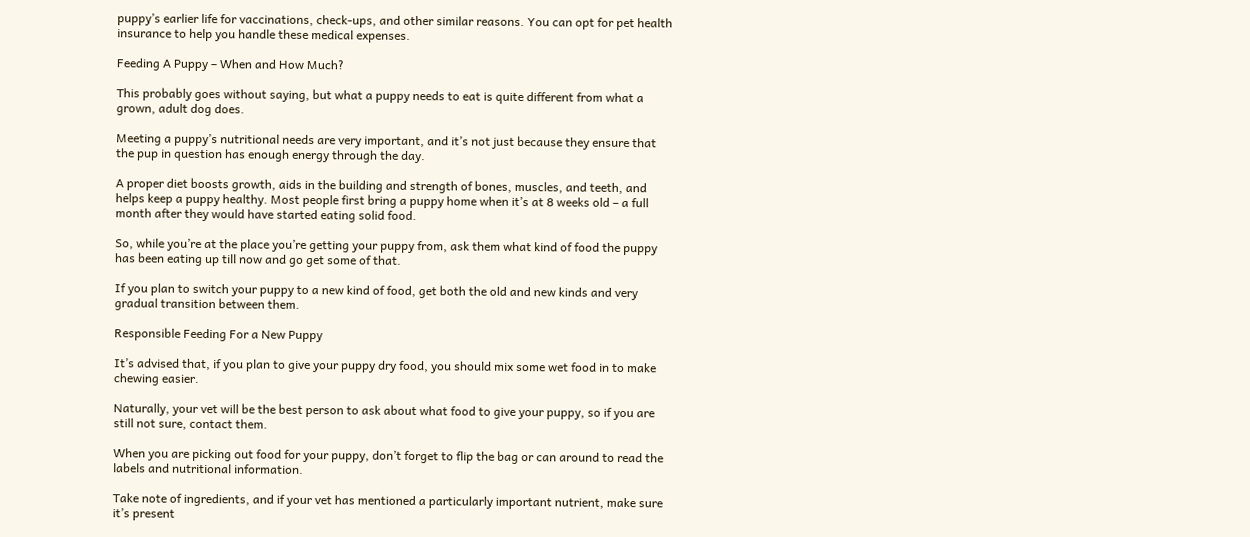puppy’s earlier life for vaccinations, check-ups, and other similar reasons. You can opt for pet health insurance to help you handle these medical expenses.

Feeding A Puppy – When and How Much?

This probably goes without saying, but what a puppy needs to eat is quite different from what a grown, adult dog does.

Meeting a puppy’s nutritional needs are very important, and it’s not just because they ensure that the pup in question has enough energy through the day.

A proper diet boosts growth, aids in the building and strength of bones, muscles, and teeth, and helps keep a puppy healthy. Most people first bring a puppy home when it’s at 8 weeks old – a full month after they would have started eating solid food.

So, while you’re at the place you’re getting your puppy from, ask them what kind of food the puppy has been eating up till now and go get some of that.

If you plan to switch your puppy to a new kind of food, get both the old and new kinds and very gradual transition between them.

Responsible Feeding For a New Puppy

It’s advised that, if you plan to give your puppy dry food, you should mix some wet food in to make chewing easier.

Naturally, your vet will be the best person to ask about what food to give your puppy, so if you are still not sure, contact them.

When you are picking out food for your puppy, don’t forget to flip the bag or can around to read the labels and nutritional information.

Take note of ingredients, and if your vet has mentioned a particularly important nutrient, make sure it’s present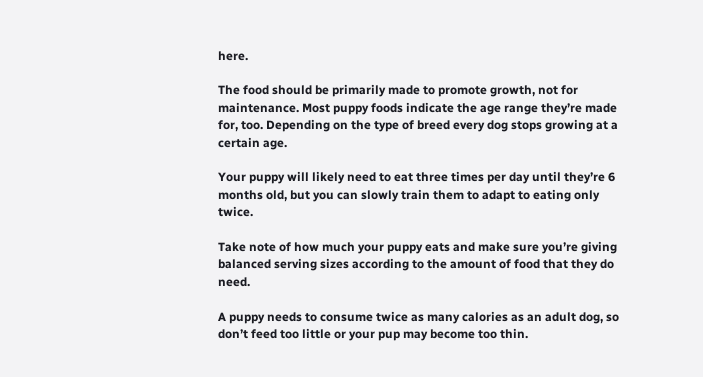here.

The food should be primarily made to promote growth, not for maintenance. Most puppy foods indicate the age range they’re made for, too. Depending on the type of breed every dog stops growing at a certain age.

Your puppy will likely need to eat three times per day until they’re 6 months old, but you can slowly train them to adapt to eating only twice.

Take note of how much your puppy eats and make sure you’re giving balanced serving sizes according to the amount of food that they do need.

A puppy needs to consume twice as many calories as an adult dog, so don’t feed too little or your pup may become too thin.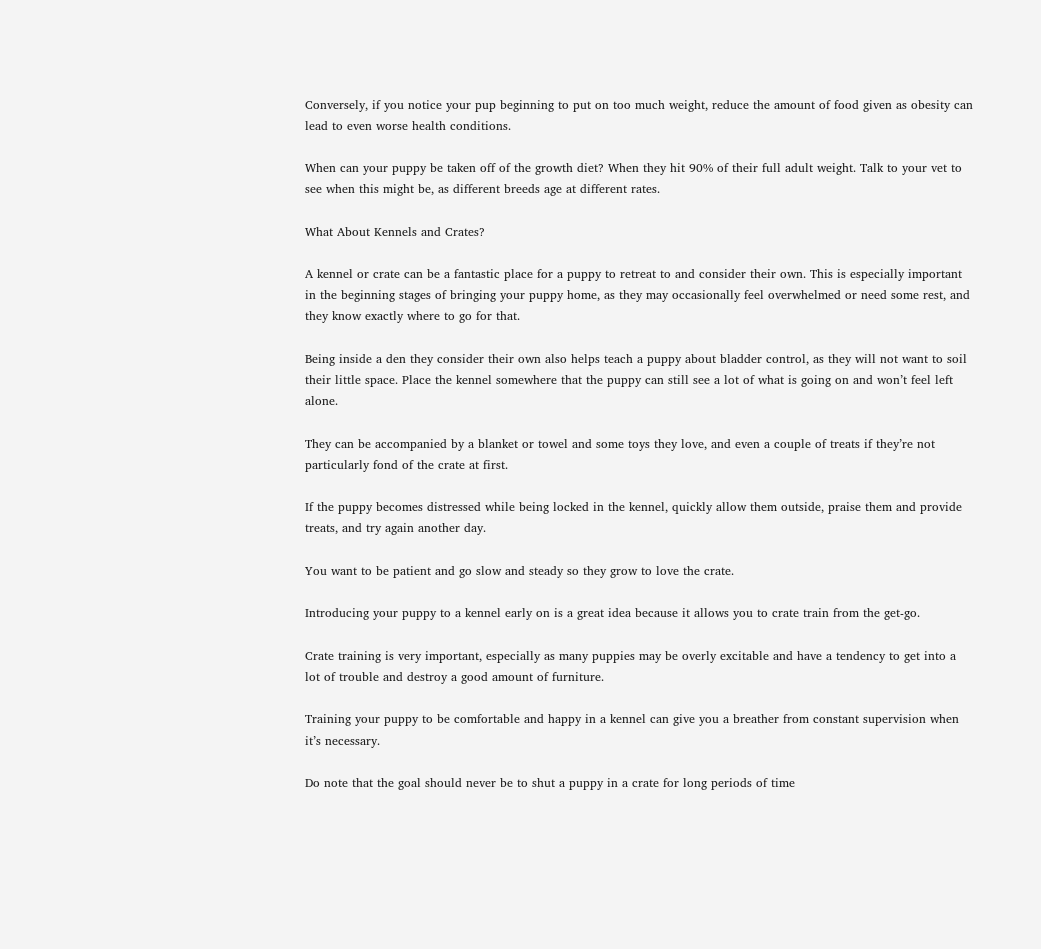Conversely, if you notice your pup beginning to put on too much weight, reduce the amount of food given as obesity can lead to even worse health conditions.

When can your puppy be taken off of the growth diet? When they hit 90% of their full adult weight. Talk to your vet to see when this might be, as different breeds age at different rates.

What About Kennels and Crates?

A kennel or crate can be a fantastic place for a puppy to retreat to and consider their own. This is especially important in the beginning stages of bringing your puppy home, as they may occasionally feel overwhelmed or need some rest, and they know exactly where to go for that.

Being inside a den they consider their own also helps teach a puppy about bladder control, as they will not want to soil their little space. Place the kennel somewhere that the puppy can still see a lot of what is going on and won’t feel left alone.

They can be accompanied by a blanket or towel and some toys they love, and even a couple of treats if they’re not particularly fond of the crate at first.

If the puppy becomes distressed while being locked in the kennel, quickly allow them outside, praise them and provide treats, and try again another day.

You want to be patient and go slow and steady so they grow to love the crate.

Introducing your puppy to a kennel early on is a great idea because it allows you to crate train from the get-go.

Crate training is very important, especially as many puppies may be overly excitable and have a tendency to get into a lot of trouble and destroy a good amount of furniture.

Training your puppy to be comfortable and happy in a kennel can give you a breather from constant supervision when it’s necessary.

Do note that the goal should never be to shut a puppy in a crate for long periods of time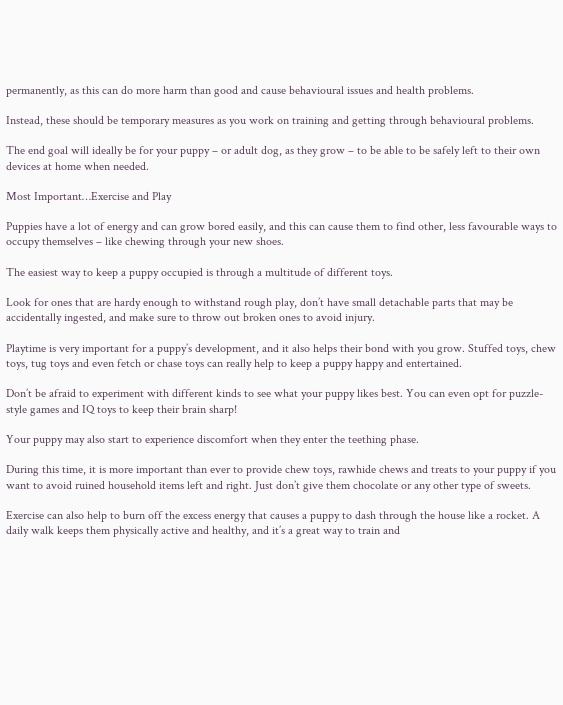permanently, as this can do more harm than good and cause behavioural issues and health problems.

Instead, these should be temporary measures as you work on training and getting through behavioural problems.

The end goal will ideally be for your puppy – or adult dog, as they grow – to be able to be safely left to their own devices at home when needed.

Most Important…Exercise and Play

Puppies have a lot of energy and can grow bored easily, and this can cause them to find other, less favourable ways to occupy themselves – like chewing through your new shoes.

The easiest way to keep a puppy occupied is through a multitude of different toys.

Look for ones that are hardy enough to withstand rough play, don’t have small detachable parts that may be accidentally ingested, and make sure to throw out broken ones to avoid injury.

Playtime is very important for a puppy’s development, and it also helps their bond with you grow. Stuffed toys, chew toys, tug toys and even fetch or chase toys can really help to keep a puppy happy and entertained.

Don’t be afraid to experiment with different kinds to see what your puppy likes best. You can even opt for puzzle-style games and IQ toys to keep their brain sharp!

Your puppy may also start to experience discomfort when they enter the teething phase.

During this time, it is more important than ever to provide chew toys, rawhide chews and treats to your puppy if you want to avoid ruined household items left and right. Just don’t give them chocolate or any other type of sweets.

Exercise can also help to burn off the excess energy that causes a puppy to dash through the house like a rocket. A daily walk keeps them physically active and healthy, and it’s a great way to train and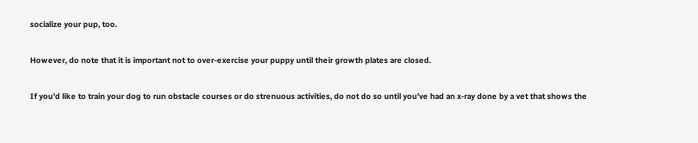socialize your pup, too.

However, do note that it is important not to over-exercise your puppy until their growth plates are closed.

If you’d like to train your dog to run obstacle courses or do strenuous activities, do not do so until you’ve had an x-ray done by a vet that shows the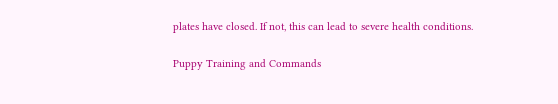plates have closed. If not, this can lead to severe health conditions.

Puppy Training and Commands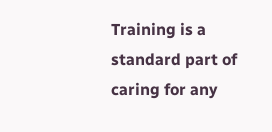Training is a standard part of caring for any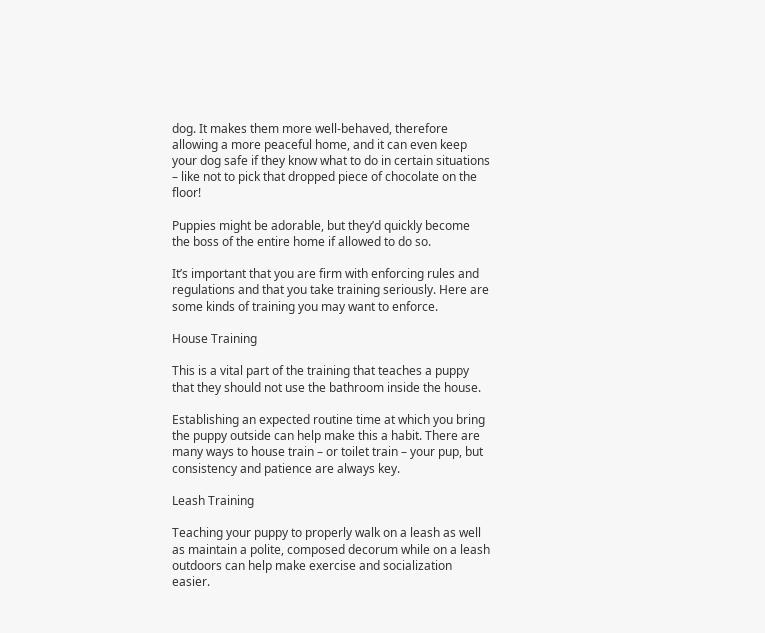dog. It makes them more well-behaved, therefore allowing a more peaceful home, and it can even keep your dog safe if they know what to do in certain situations – like not to pick that dropped piece of chocolate on the floor!

Puppies might be adorable, but they’d quickly become the boss of the entire home if allowed to do so.

It’s important that you are firm with enforcing rules and regulations and that you take training seriously. Here are some kinds of training you may want to enforce.

House Training

This is a vital part of the training that teaches a puppy that they should not use the bathroom inside the house.

Establishing an expected routine time at which you bring the puppy outside can help make this a habit. There are many ways to house train – or toilet train – your pup, but consistency and patience are always key.

Leash Training

Teaching your puppy to properly walk on a leash as well as maintain a polite, composed decorum while on a leash outdoors can help make exercise and socialization easier.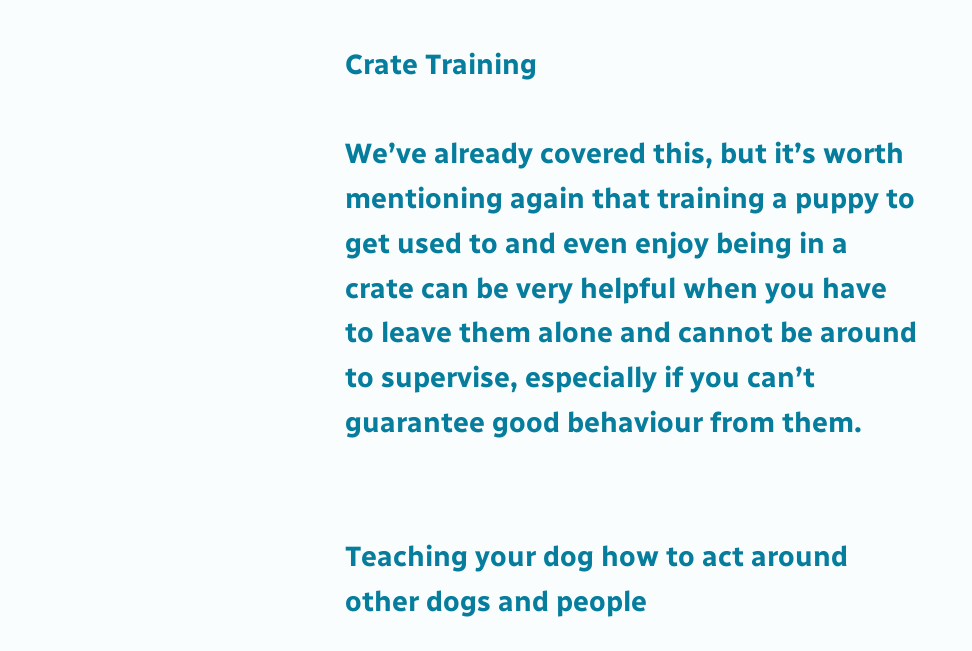Crate Training

We’ve already covered this, but it’s worth mentioning again that training a puppy to get used to and even enjoy being in a crate can be very helpful when you have to leave them alone and cannot be around to supervise, especially if you can’t guarantee good behaviour from them.


Teaching your dog how to act around other dogs and people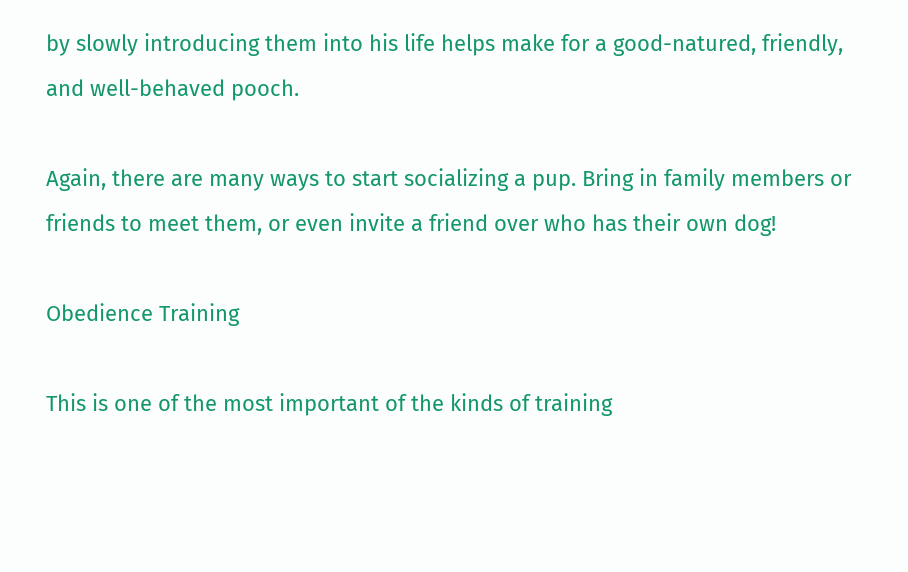by slowly introducing them into his life helps make for a good-natured, friendly, and well-behaved pooch.

Again, there are many ways to start socializing a pup. Bring in family members or friends to meet them, or even invite a friend over who has their own dog!

Obedience Training

This is one of the most important of the kinds of training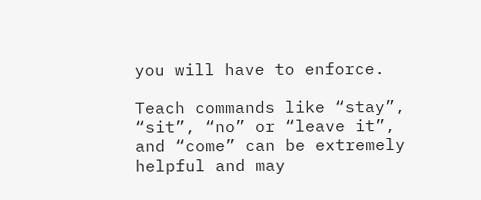you will have to enforce.

Teach commands like “stay”, “sit”, “no” or “leave it”, and “come” can be extremely helpful and may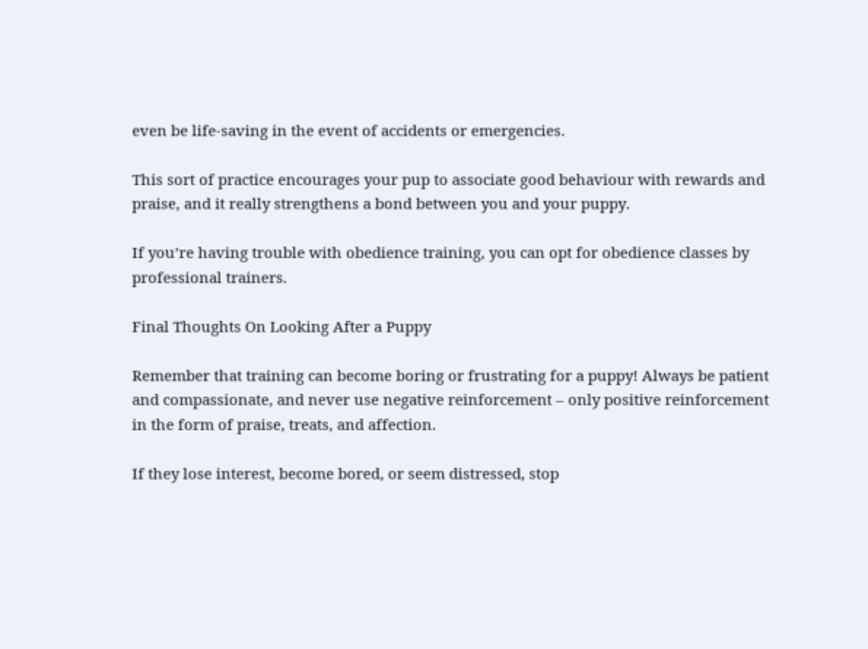even be life-saving in the event of accidents or emergencies.

This sort of practice encourages your pup to associate good behaviour with rewards and praise, and it really strengthens a bond between you and your puppy.

If you’re having trouble with obedience training, you can opt for obedience classes by professional trainers.

Final Thoughts On Looking After a Puppy

Remember that training can become boring or frustrating for a puppy! Always be patient and compassionate, and never use negative reinforcement – only positive reinforcement in the form of praise, treats, and affection.

If they lose interest, become bored, or seem distressed, stop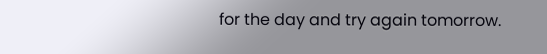for the day and try again tomorrow.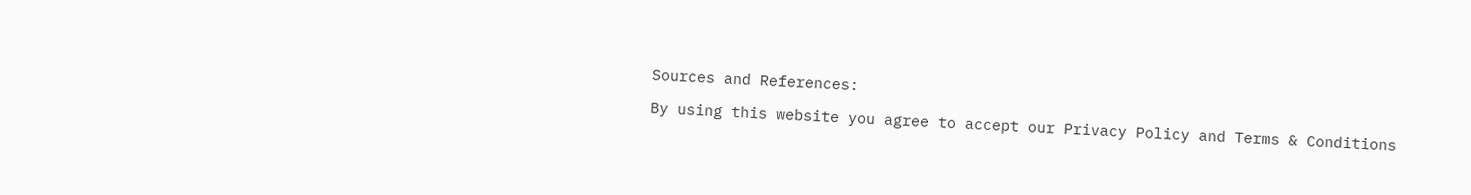Sources and References:

By using this website you agree to accept our Privacy Policy and Terms & Conditions